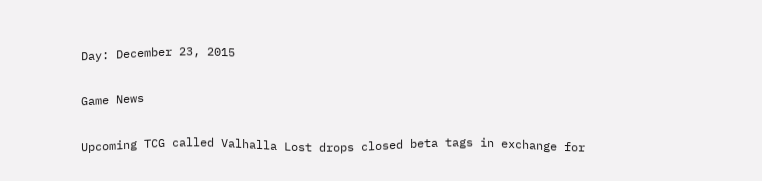Day: December 23, 2015

Game News

Upcoming TCG called Valhalla Lost drops closed beta tags in exchange for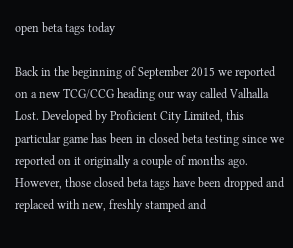open beta tags today

Back in the beginning of September 2015 we reported on a new TCG/CCG heading our way called Valhalla Lost. Developed by Proficient City Limited, this particular game has been in closed beta testing since we reported on it originally a couple of months ago. However, those closed beta tags have been dropped and replaced with new, freshly stamped and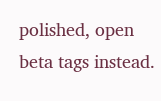polished, open beta tags instead.